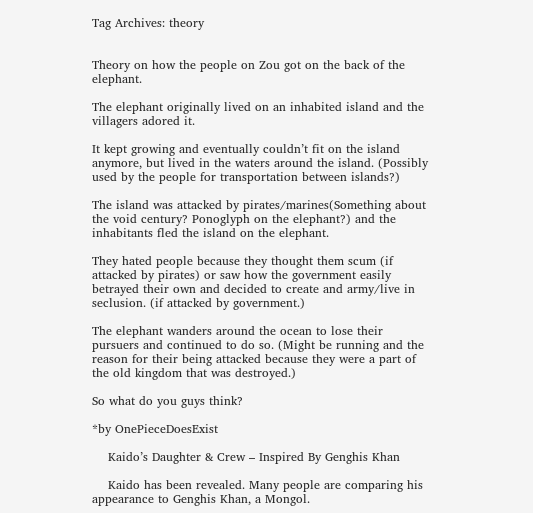Tag Archives: theory


Theory on how the people on Zou got on the back of the elephant.

The elephant originally lived on an inhabited island and the villagers adored it.

It kept growing and eventually couldn’t fit on the island anymore, but lived in the waters around the island. (Possibly used by the people for transportation between islands?)

The island was attacked by pirates/marines(Something about the void century? Ponoglyph on the elephant?) and the inhabitants fled the island on the elephant.

They hated people because they thought them scum (if attacked by pirates) or saw how the government easily betrayed their own and decided to create and army/live in seclusion. (if attacked by government.)

The elephant wanders around the ocean to lose their pursuers and continued to do so. (Might be running and the reason for their being attacked because they were a part of the old kingdom that was destroyed.)

So what do you guys think?

*by OnePieceDoesExist

    Kaido’s Daughter & Crew – Inspired By Genghis Khan

    Kaido has been revealed. Many people are comparing his appearance to Genghis Khan, a Mongol.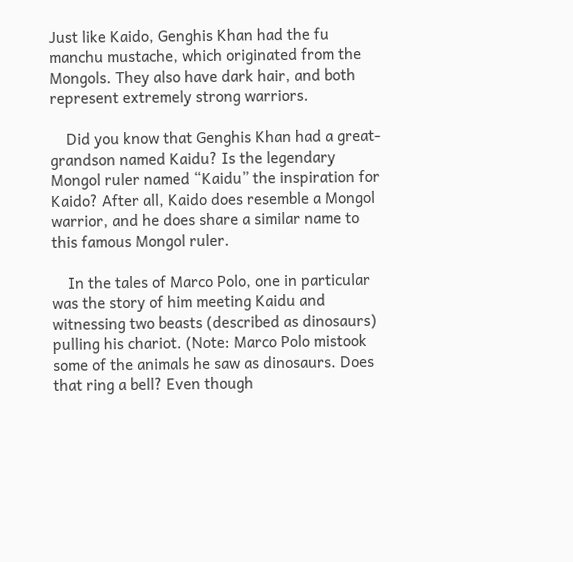Just like Kaido, Genghis Khan had the fu manchu mustache, which originated from the Mongols. They also have dark hair, and both represent extremely strong warriors.

    Did you know that Genghis Khan had a great-grandson named Kaidu? Is the legendary Mongol ruler named “Kaidu” the inspiration for Kaido? After all, Kaido does resemble a Mongol warrior, and he does share a similar name to this famous Mongol ruler.

    In the tales of Marco Polo, one in particular was the story of him meeting Kaidu and witnessing two beasts (described as dinosaurs) pulling his chariot. (Note: Marco Polo mistook some of the animals he saw as dinosaurs. Does that ring a bell? Even though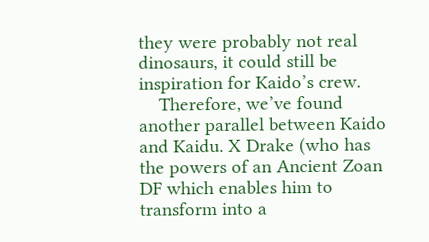they were probably not real dinosaurs, it could still be inspiration for Kaido’s crew.
    Therefore, we’ve found another parallel between Kaido and Kaidu. X Drake (who has the powers of an Ancient Zoan DF which enables him to transform into a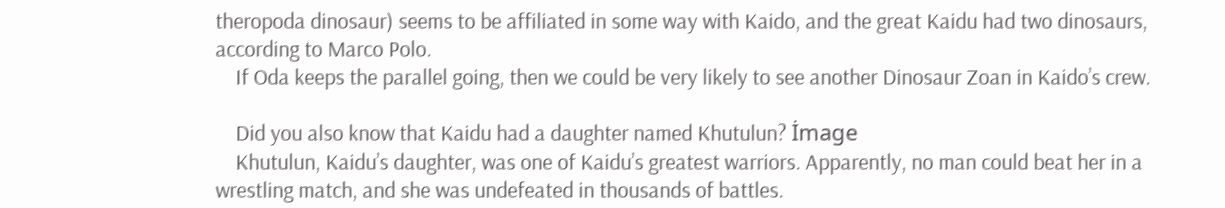theropoda dinosaur) seems to be affiliated in some way with Kaido, and the great Kaidu had two dinosaurs, according to Marco Polo.
    If Oda keeps the parallel going, then we could be very likely to see another Dinosaur Zoan in Kaido’s crew.

    Did you also know that Kaidu had a daughter named Khutulun? İmage
    Khutulun, Kaidu’s daughter, was one of Kaidu’s greatest warriors. Apparently, no man could beat her in a wrestling match, and she was undefeated in thousands of battles.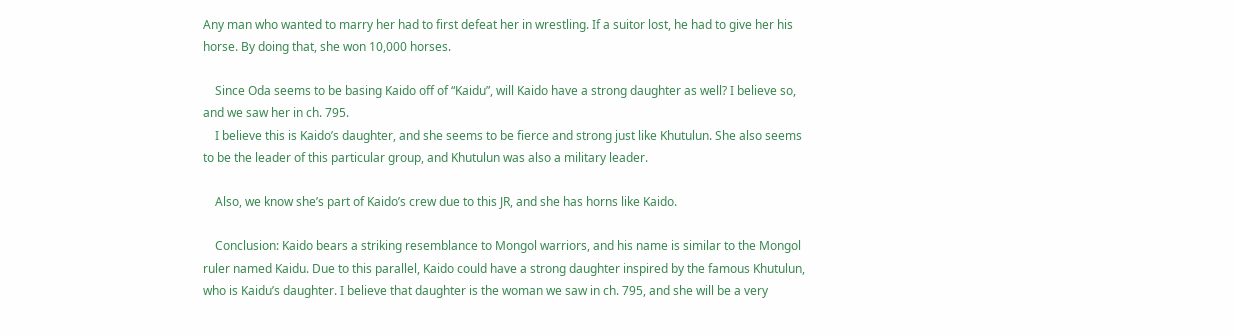Any man who wanted to marry her had to first defeat her in wrestling. If a suitor lost, he had to give her his horse. By doing that, she won 10,000 horses.

    Since Oda seems to be basing Kaido off of “Kaidu”, will Kaido have a strong daughter as well? I believe so, and we saw her in ch. 795.
    I believe this is Kaido’s daughter, and she seems to be fierce and strong just like Khutulun. She also seems to be the leader of this particular group, and Khutulun was also a military leader.

    Also, we know she’s part of Kaido’s crew due to this JR, and she has horns like Kaido.

    Conclusion: Kaido bears a striking resemblance to Mongol warriors, and his name is similar to the Mongol ruler named Kaidu. Due to this parallel, Kaido could have a strong daughter inspired by the famous Khutulun, who is Kaidu’s daughter. I believe that daughter is the woman we saw in ch. 795, and she will be a very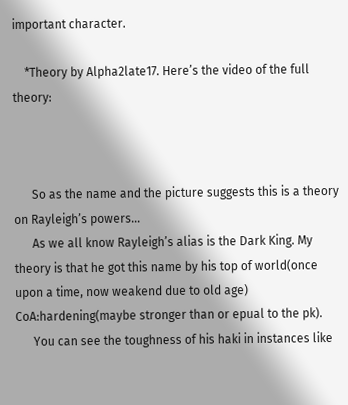important character.

    *Theory by Alpha2late17. Here’s the video of the full theory:



      So as the name and the picture suggests this is a theory on Rayleigh’s powers…
      As we all know Rayleigh’s alias is the Dark King. My theory is that he got this name by his top of world(once upon a time, now weakend due to old age) CoA:hardening(maybe stronger than or epual to the pk).
      You can see the toughness of his haki in instances like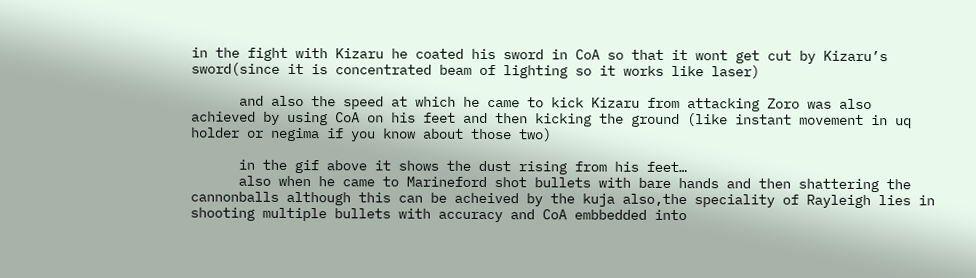in the fight with Kizaru he coated his sword in CoA so that it wont get cut by Kizaru’s sword(since it is concentrated beam of lighting so it works like laser)

      and also the speed at which he came to kick Kizaru from attacking Zoro was also achieved by using CoA on his feet and then kicking the ground (like instant movement in uq holder or negima if you know about those two)

      in the gif above it shows the dust rising from his feet…
      also when he came to Marineford shot bullets with bare hands and then shattering the cannonballs although this can be acheived by the kuja also,the speciality of Rayleigh lies in shooting multiple bullets with accuracy and CoA embbedded into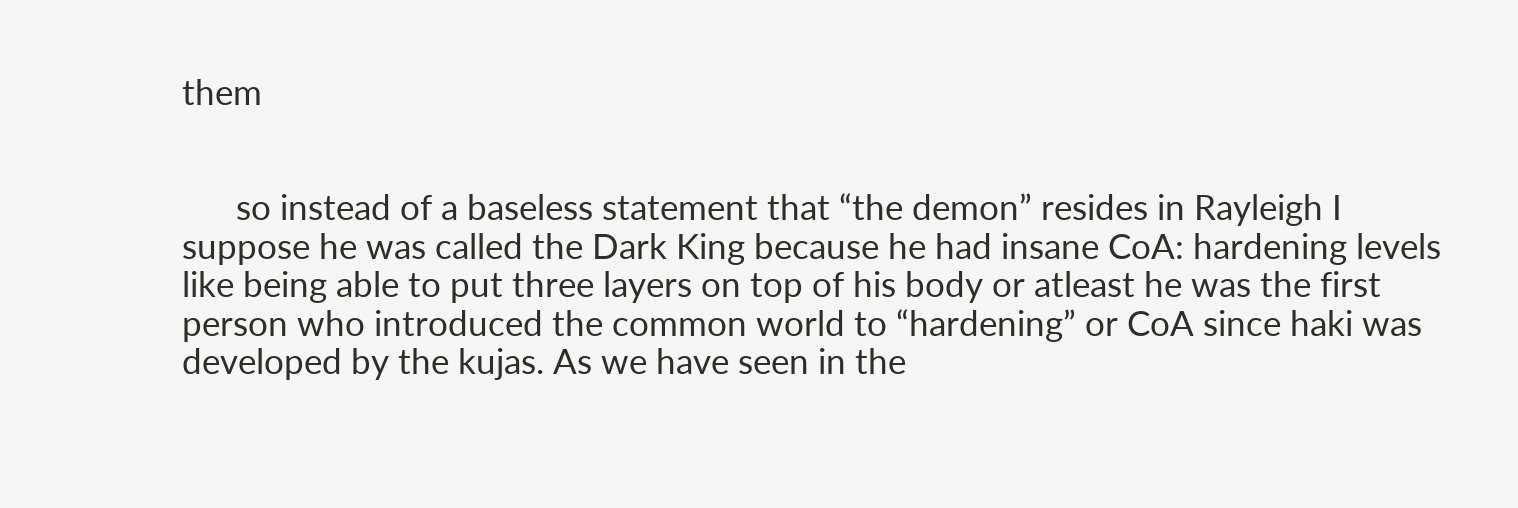them


      so instead of a baseless statement that “the demon” resides in Rayleigh I suppose he was called the Dark King because he had insane CoA: hardening levels like being able to put three layers on top of his body or atleast he was the first person who introduced the common world to “hardening” or CoA since haki was developed by the kujas. As we have seen in the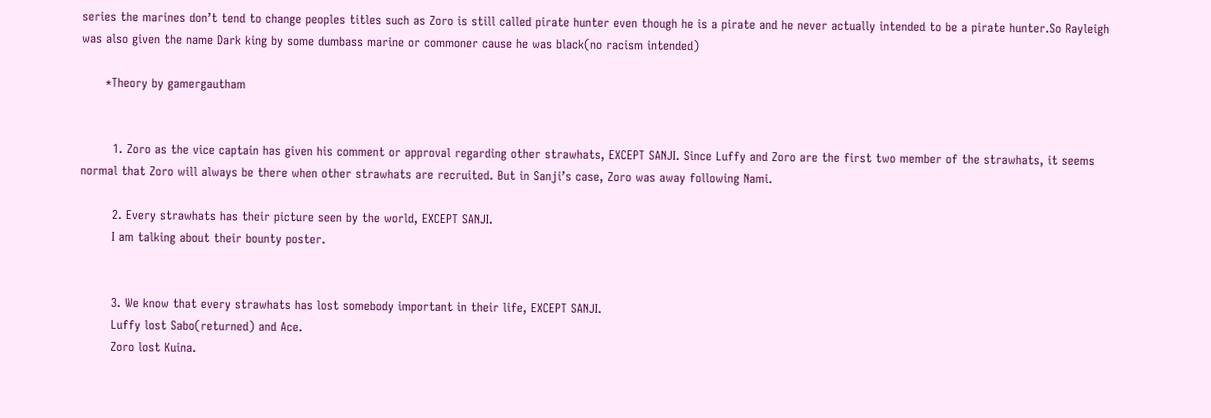series the marines don’t tend to change peoples titles such as Zoro is still called pirate hunter even though he is a pirate and he never actually intended to be a pirate hunter.So Rayleigh was also given the name Dark king by some dumbass marine or commoner cause he was black(no racism intended)

      *Theory by gamergautham


        1. Zoro as the vice captain has given his comment or approval regarding other strawhats, EXCEPT SANJI. Since Luffy and Zoro are the first two member of the strawhats, it seems normal that Zoro will always be there when other strawhats are recruited. But in Sanji’s case, Zoro was away following Nami.

        2. Every strawhats has their picture seen by the world, EXCEPT SANJI.
        I am talking about their bounty poster.


        3. We know that every strawhats has lost somebody important in their life, EXCEPT SANJI.
        Luffy lost Sabo(returned) and Ace.
        Zoro lost Kuina.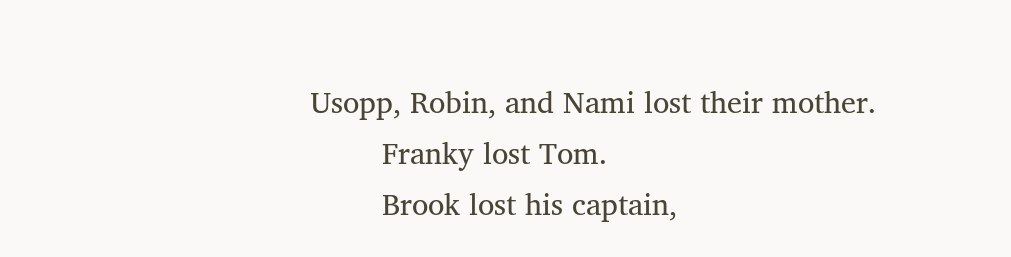Usopp, Robin, and Nami lost their mother.
        Franky lost Tom.
        Brook lost his captain,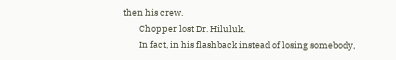then his crew.
        Chopper lost Dr. Hiluluk.
        In fact, in his flashback instead of losing somebody,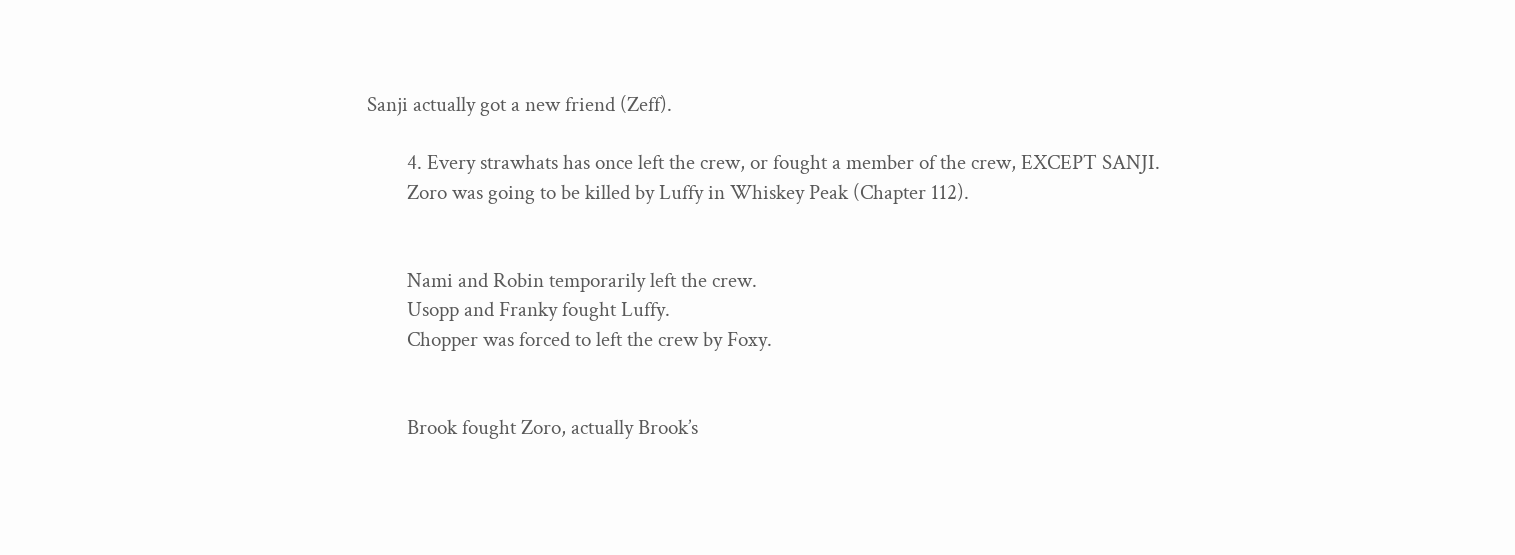Sanji actually got a new friend (Zeff).

        4. Every strawhats has once left the crew, or fought a member of the crew, EXCEPT SANJI.
        Zoro was going to be killed by Luffy in Whiskey Peak (Chapter 112).


        Nami and Robin temporarily left the crew.
        Usopp and Franky fought Luffy.
        Chopper was forced to left the crew by Foxy.


        Brook fought Zoro, actually Brook’s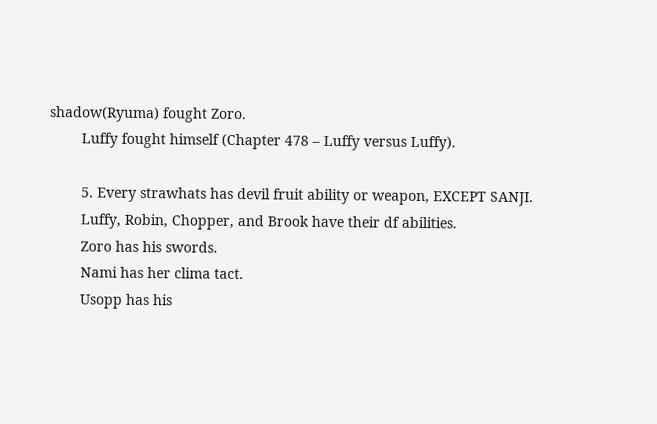shadow(Ryuma) fought Zoro.
        Luffy fought himself (Chapter 478 – Luffy versus Luffy).

        5. Every strawhats has devil fruit ability or weapon, EXCEPT SANJI.
        Luffy, Robin, Chopper, and Brook have their df abilities.
        Zoro has his swords.
        Nami has her clima tact.
        Usopp has his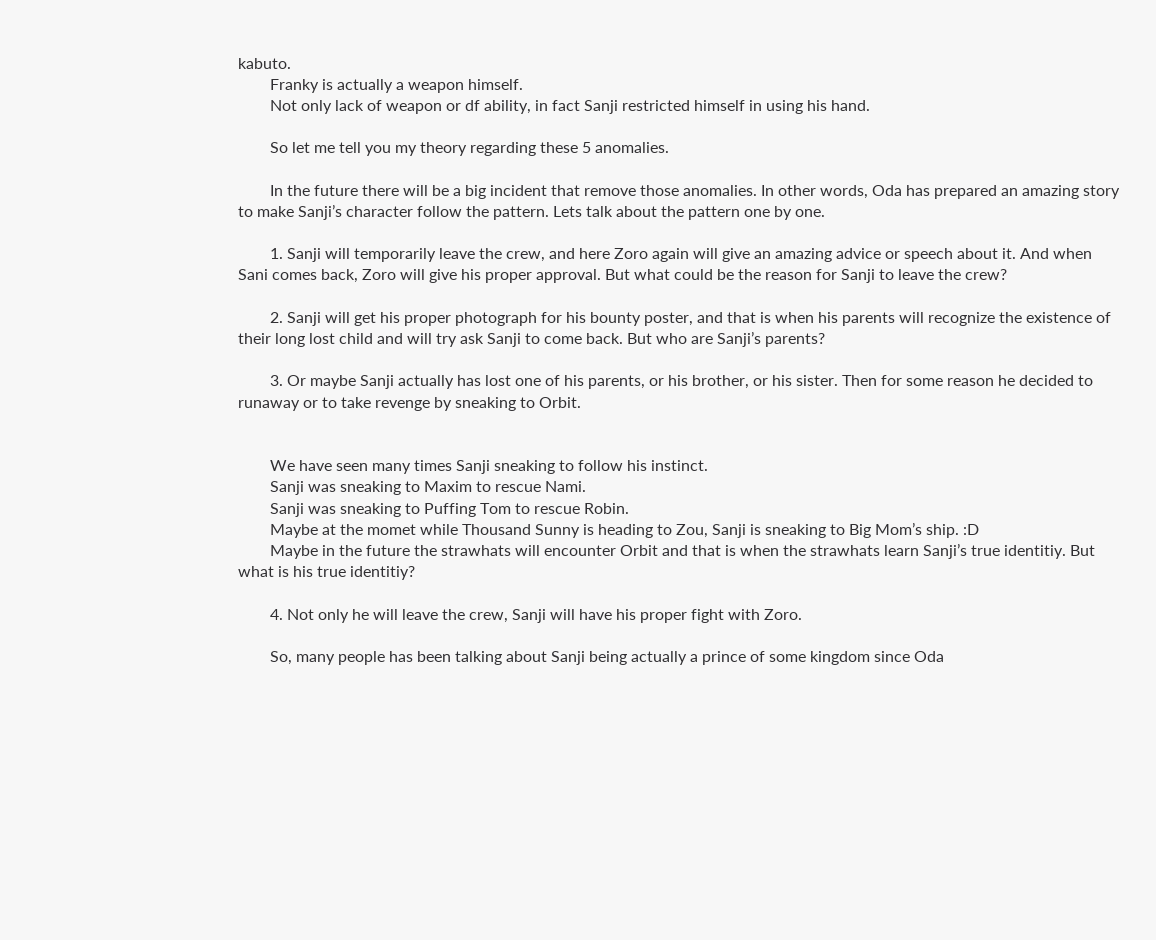kabuto.
        Franky is actually a weapon himself.
        Not only lack of weapon or df ability, in fact Sanji restricted himself in using his hand.

        So let me tell you my theory regarding these 5 anomalies.

        In the future there will be a big incident that remove those anomalies. In other words, Oda has prepared an amazing story to make Sanji’s character follow the pattern. Lets talk about the pattern one by one.

        1. Sanji will temporarily leave the crew, and here Zoro again will give an amazing advice or speech about it. And when Sani comes back, Zoro will give his proper approval. But what could be the reason for Sanji to leave the crew?

        2. Sanji will get his proper photograph for his bounty poster, and that is when his parents will recognize the existence of their long lost child and will try ask Sanji to come back. But who are Sanji’s parents?

        3. Or maybe Sanji actually has lost one of his parents, or his brother, or his sister. Then for some reason he decided to runaway or to take revenge by sneaking to Orbit.


        We have seen many times Sanji sneaking to follow his instinct.
        Sanji was sneaking to Maxim to rescue Nami.
        Sanji was sneaking to Puffing Tom to rescue Robin.
        Maybe at the momet while Thousand Sunny is heading to Zou, Sanji is sneaking to Big Mom’s ship. :D
        Maybe in the future the strawhats will encounter Orbit and that is when the strawhats learn Sanji’s true identitiy. But what is his true identitiy?

        4. Not only he will leave the crew, Sanji will have his proper fight with Zoro.

        So, many people has been talking about Sanji being actually a prince of some kingdom since Oda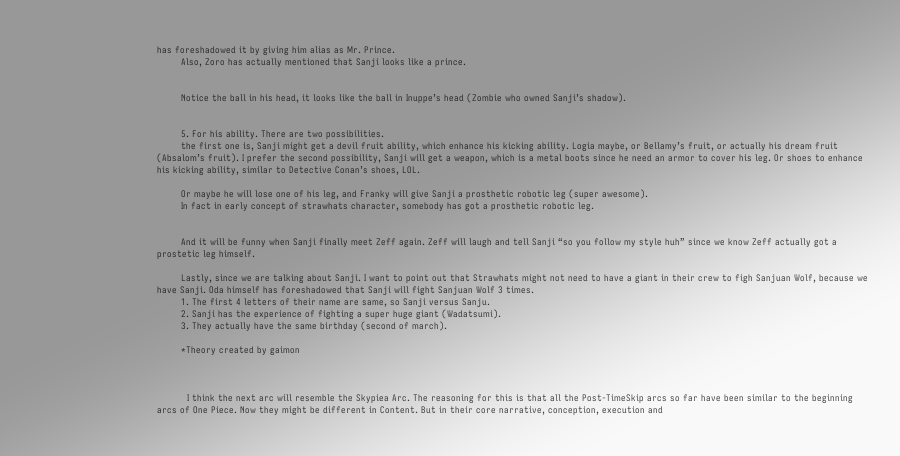has foreshadowed it by giving him alias as Mr. Prince.
        Also, Zoro has actually mentioned that Sanji looks like a prince.


        Notice the ball in his head, it looks like the ball in Inuppe’s head (Zombie who owned Sanji’s shadow).


        5. For his ability. There are two possibilities.
        the first one is, Sanji might get a devil fruit ability, which enhance his kicking ability. Logia maybe, or Bellamy’s fruit, or actually his dream fruit (Absalom’s fruit). I prefer the second possibility, Sanji will get a weapon, which is a metal boots since he need an armor to cover his leg. Or shoes to enhance his kicking ability, similar to Detective Conan’s shoes, LOL.

        Or maybe he will lose one of his leg, and Franky will give Sanji a prosthetic robotic leg (super awesome).
        In fact in early concept of strawhats character, somebody has got a prosthetic robotic leg.


        And it will be funny when Sanji finally meet Zeff again. Zeff will laugh and tell Sanji “so you follow my style huh” since we know Zeff actually got a prostetic leg himself.

        Lastly, since we are talking about Sanji. I want to point out that Strawhats might not need to have a giant in their crew to figh Sanjuan Wolf, because we have Sanji. Oda himself has foreshadowed that Sanji will fight Sanjuan Wolf 3 times.
        1. The first 4 letters of their name are same, so Sanji versus Sanju.
        2. Sanji has the experience of fighting a super huge giant (Wadatsumi).
        3. They actually have the same birthday (second of march).

        *Theory created by gaimon



          I think the next arc will resemble the Skypiea Arc. The reasoning for this is that all the Post-TimeSkip arcs so far have been similar to the beginning arcs of One Piece. Now they might be different in Content. But in their core narrative, conception, execution and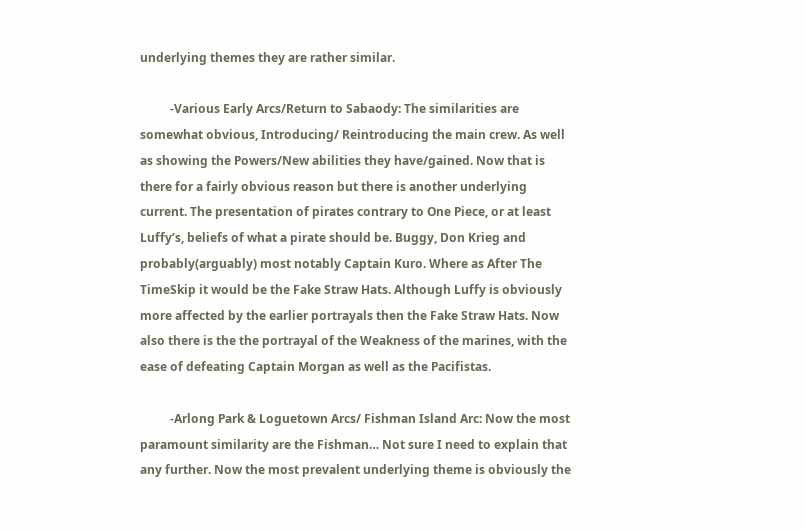underlying themes they are rather similar.

          -Various Early Arcs/Return to Sabaody: The similarities are somewhat obvious, Introducing/ Reintroducing the main crew. As well as showing the Powers/New abilities they have/gained. Now that is there for a fairly obvious reason but there is another underlying current. The presentation of pirates contrary to One Piece, or at least Luffy’s, beliefs of what a pirate should be. Buggy, Don Krieg and probably(arguably) most notably Captain Kuro. Where as After The TimeSkip it would be the Fake Straw Hats. Although Luffy is obviously more affected by the earlier portrayals then the Fake Straw Hats. Now also there is the the portrayal of the Weakness of the marines, with the ease of defeating Captain Morgan as well as the Pacifistas.

          -Arlong Park & Loguetown Arcs/ Fishman Island Arc: Now the most paramount similarity are the Fishman… Not sure I need to explain that any further. Now the most prevalent underlying theme is obviously the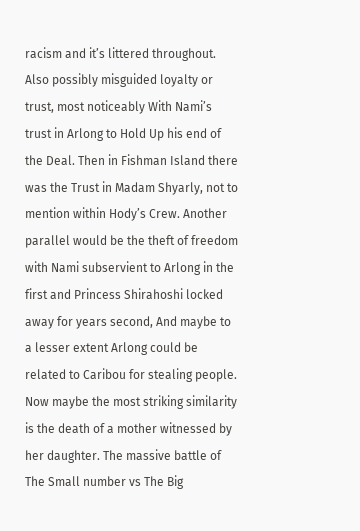racism and it’s littered throughout. Also possibly misguided loyalty or trust, most noticeably With Nami’s trust in Arlong to Hold Up his end of the Deal. Then in Fishman Island there was the Trust in Madam Shyarly, not to mention within Hody’s Crew. Another parallel would be the theft of freedom with Nami subservient to Arlong in the first and Princess Shirahoshi locked away for years second, And maybe to a lesser extent Arlong could be related to Caribou for stealing people. Now maybe the most striking similarity is the death of a mother witnessed by her daughter. The massive battle of The Small number vs The Big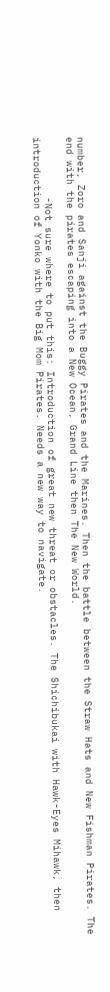number, Zoro and Sanji against the Buggy Pirates and the Marines. Then the battle between the Straw Hats and New Fishman Pirates. The end with the pirates escaping into a New Ocean, Grand Line then The New World.

          -Not sure where to put this: Introduction of great new threat or obstacles. The Shichibukai with Hawk-Eyes Mihawk, then introduction of Yonko with the Big Mom Pirates. Needs a new way to navigate.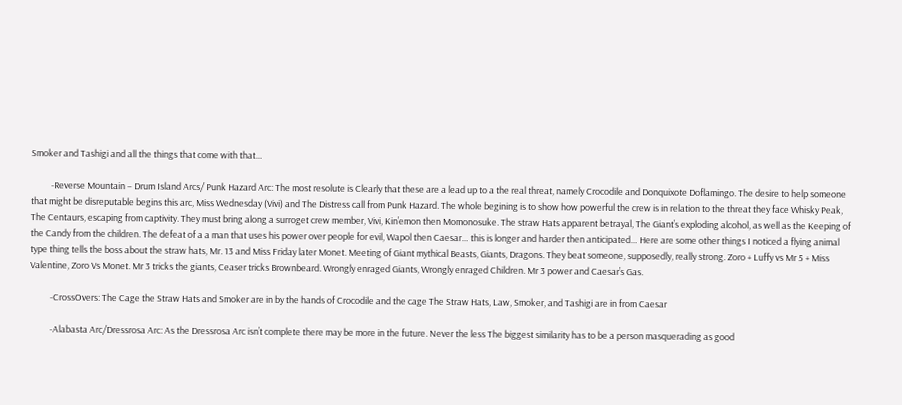Smoker and Tashigi and all the things that come with that…

          -Reverse Mountain – Drum Island Arcs/ Punk Hazard Arc: The most resolute is Clearly that these are a lead up to a the real threat, namely Crocodile and Donquixote Doflamingo. The desire to help someone that might be disreputable begins this arc, Miss Wednesday (Vivi) and The Distress call from Punk Hazard. The whole begining is to show how powerful the crew is in relation to the threat they face Whisky Peak, The Centaurs, escaping from captivity. They must bring along a surroget crew member, Vivi, Kin’emon then Momonosuke. The straw Hats apparent betrayal, The Giant’s exploding alcohol, as well as the Keeping of the Candy from the children. The defeat of a a man that uses his power over people for evil, Wapol then Caesar… this is longer and harder then anticipated… Here are some other things I noticed a flying animal type thing tells the boss about the straw hats, Mr. 13 and Miss Friday later Monet. Meeting of Giant mythical Beasts, Giants, Dragons. They beat someone, supposedly, really strong. Zoro + Luffy vs Mr 5 + Miss Valentine, Zoro Vs Monet. Mr 3 tricks the giants, Ceaser tricks Brownbeard. Wrongly enraged Giants, Wrongly enraged Children. Mr 3 power and Caesar’s Gas.

          -CrossOvers: The Cage the Straw Hats and Smoker are in by the hands of Crocodile and the cage The Straw Hats, Law, Smoker, and Tashigi are in from Caesar

          -Alabasta Arc/Dressrosa Arc: As the Dressrosa Arc isn’t complete there may be more in the future. Never the less The biggest similarity has to be a person masquerading as good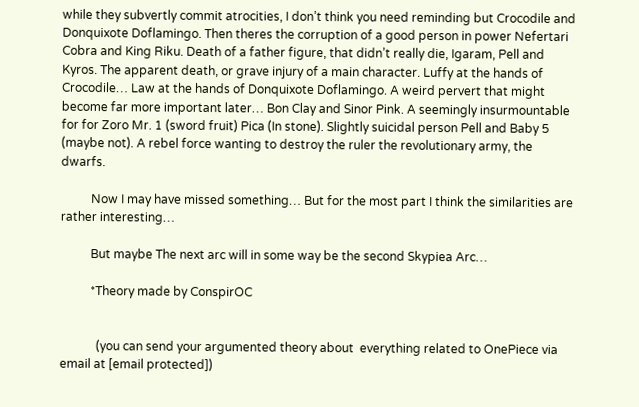while they subvertly commit atrocities, I don’t think you need reminding but Crocodile and Donquixote Doflamingo. Then theres the corruption of a good person in power Nefertari Cobra and King Riku. Death of a father figure, that didn’t really die, Igaram, Pell and Kyros. The apparent death, or grave injury of a main character. Luffy at the hands of Crocodile… Law at the hands of Donquixote Doflamingo. A weird pervert that might become far more important later… Bon Clay and Sinor Pink. A seemingly insurmountable for for Zoro Mr. 1 (sword fruit) Pica (In stone). Slightly suicidal person Pell and Baby 5 (maybe not). A rebel force wanting to destroy the ruler the revolutionary army, the dwarfs.

          Now I may have missed something… But for the most part I think the similarities are rather interesting…

          But maybe The next arc will in some way be the second Skypiea Arc…

          *Theory made by ConspirOC


            (you can send your argumented theory about  everything related to OnePiece via email at [email protected])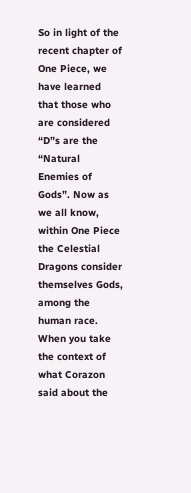So in light of the recent chapter of One Piece, we have learned that those who are considered “D”s are the “Natural Enemies of Gods”. Now as we all know, within One Piece the Celestial Dragons consider themselves Gods, among the human race. When you take the context of what Corazon said about the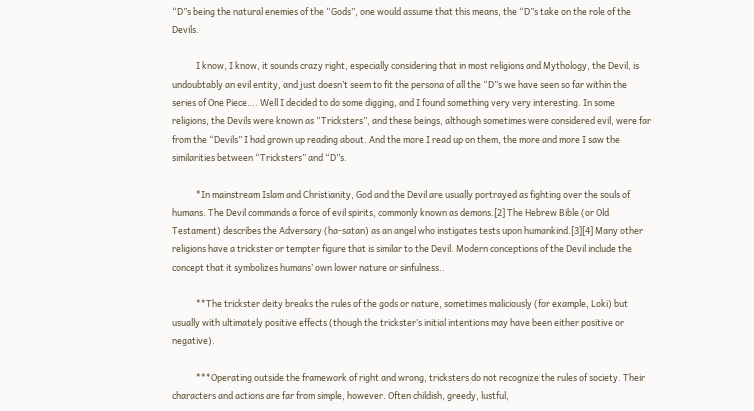“D”s being the natural enemies of the “Gods”, one would assume that this means, the “D”s take on the role of the Devils.

            I know, I know, it sounds crazy right, especially considering that in most religions and Mythology, the Devil, is undoubtably an evil entity, and just doesn’t seem to fit the persona of all the “D”s we have seen so far within the series of One Piece…. Well I decided to do some digging, and I found something very very interesting. In some religions, the Devils were known as “Tricksters”, and these beings, although sometimes were considered evil, were far from the “Devils” I had grown up reading about. And the more I read up on them, the more and more I saw the similarities between “Tricksters” and “D”s.

            *In mainstream Islam and Christianity, God and the Devil are usually portrayed as fighting over the souls of humans. The Devil commands a force of evil spirits, commonly known as demons.[2] The Hebrew Bible (or Old Testament) describes the Adversary (ha-satan) as an angel who instigates tests upon humankind.[3][4] Many other religions have a trickster or tempter figure that is similar to the Devil. Modern conceptions of the Devil include the concept that it symbolizes humans’ own lower nature or sinfulness..

            **The trickster deity breaks the rules of the gods or nature, sometimes maliciously (for example, Loki) but usually with ultimately positive effects (though the trickster’s initial intentions may have been either positive or negative).

            ***Operating outside the framework of right and wrong, tricksters do not recognize the rules of society. Their characters and actions are far from simple, however. Often childish, greedy, lustful,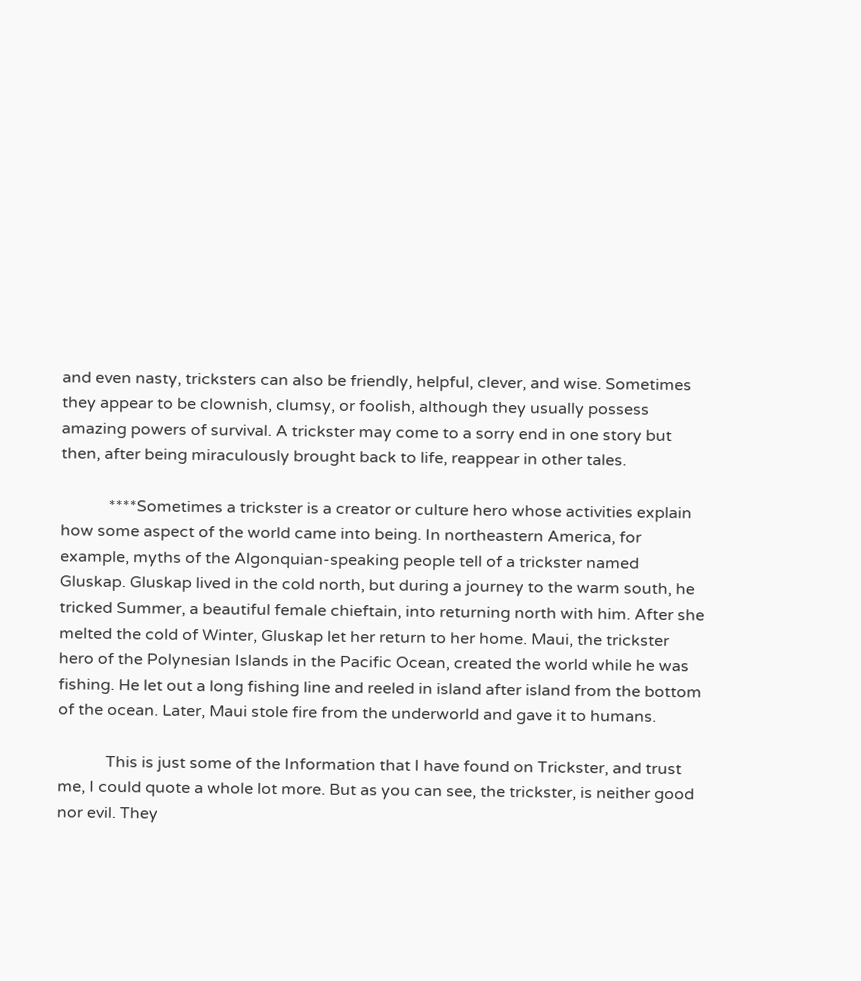and even nasty, tricksters can also be friendly, helpful, clever, and wise. Sometimes they appear to be clownish, clumsy, or foolish, although they usually possess amazing powers of survival. A trickster may come to a sorry end in one story but then, after being miraculously brought back to life, reappear in other tales.

            ****Sometimes a trickster is a creator or culture hero whose activities explain how some aspect of the world came into being. In northeastern America, for example, myths of the Algonquian-speaking people tell of a trickster named Gluskap. Gluskap lived in the cold north, but during a journey to the warm south, he tricked Summer, a beautiful female chieftain, into returning north with him. After she melted the cold of Winter, Gluskap let her return to her home. Maui, the trickster hero of the Polynesian Islands in the Pacific Ocean, created the world while he was fishing. He let out a long fishing line and reeled in island after island from the bottom of the ocean. Later, Maui stole fire from the underworld and gave it to humans.

            This is just some of the Information that I have found on Trickster, and trust me, I could quote a whole lot more. But as you can see, the trickster, is neither good nor evil. They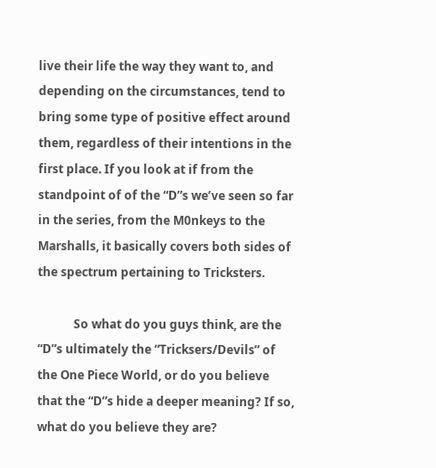live their life the way they want to, and depending on the circumstances, tend to bring some type of positive effect around them, regardless of their intentions in the first place. If you look at if from the standpoint of of the “D”s we’ve seen so far in the series, from the M0nkeys to the Marshalls, it basically covers both sides of the spectrum pertaining to Tricksters.

            So what do you guys think, are the “D”s ultimately the “Tricksers/Devils” of the One Piece World, or do you believe that the “D”s hide a deeper meaning? If so, what do you believe they are?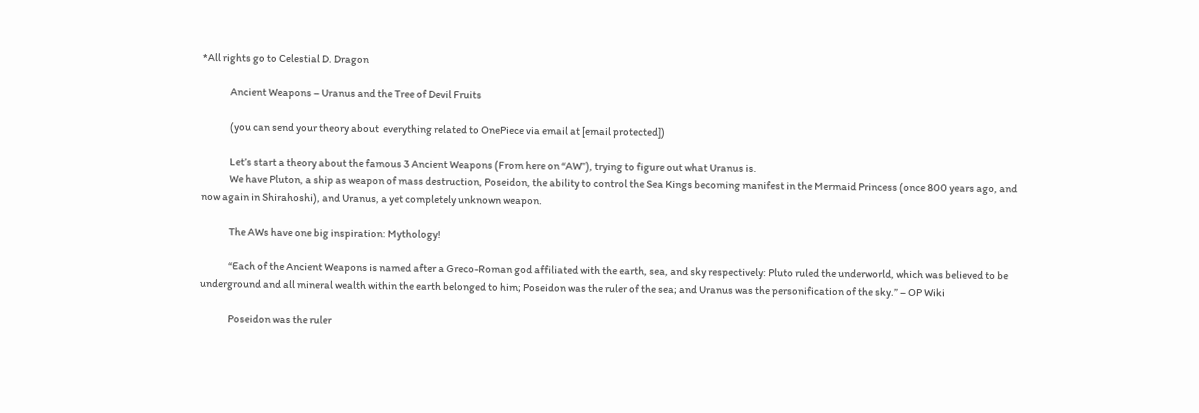*All rights go to Celestial D. Dragon

              Ancient Weapons – Uranus and the Tree of Devil Fruits

              (you can send your theory about  everything related to OnePiece via email at [email protected])

              Let’s start a theory about the famous 3 Ancient Weapons (From here on “AW”), trying to figure out what Uranus is.
              We have Pluton, a ship as weapon of mass destruction, Poseidon, the ability to control the Sea Kings becoming manifest in the Mermaid Princess (once 800 years ago, and now again in Shirahoshi), and Uranus, a yet completely unknown weapon.

              The AWs have one big inspiration: Mythology!

              “Each of the Ancient Weapons is named after a Greco-Roman god affiliated with the earth, sea, and sky respectively: Pluto ruled the underworld, which was believed to be underground and all mineral wealth within the earth belonged to him; Poseidon was the ruler of the sea; and Uranus was the personification of the sky.” – OP Wiki

              Poseidon was the ruler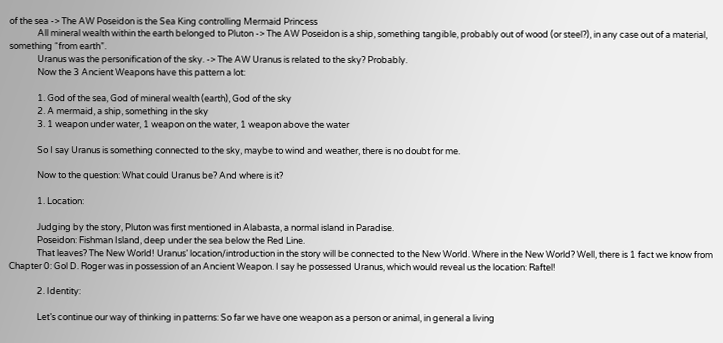of the sea -> The AW Poseidon is the Sea King controlling Mermaid Princess
              All mineral wealth within the earth belonged to Pluton -> The AW Poseidon is a ship, something tangible, probably out of wood (or steel?), in any case out of a material, something “from earth”.
              Uranus was the personification of the sky. -> The AW Uranus is related to the sky? Probably.
              Now the 3 Ancient Weapons have this pattern a lot:

              1. God of the sea, God of mineral wealth (earth), God of the sky
              2. A mermaid, a ship, something in the sky
              3. 1 weapon under water, 1 weapon on the water, 1 weapon above the water

              So I say Uranus is something connected to the sky, maybe to wind and weather, there is no doubt for me.

              Now to the question: What could Uranus be? And where is it?

              1. Location:

              Judging by the story, Pluton was first mentioned in Alabasta, a normal island in Paradise.
              Poseidon: Fishman Island, deep under the sea below the Red Line.
              That leaves? The New World! Uranus’ location/introduction in the story will be connected to the New World. Where in the New World? Well, there is 1 fact we know from Chapter 0: Gol D. Roger was in possession of an Ancient Weapon. I say he possessed Uranus, which would reveal us the location: Raftel!

              2. Identity:

              Let’s continue our way of thinking in patterns: So far we have one weapon as a person or animal, in general a living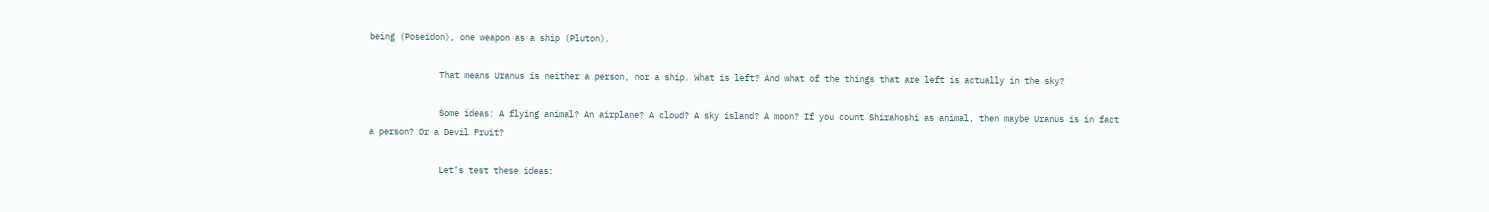being (Poseidon), one weapon as a ship (Pluton).

              That means Uranus is neither a person, nor a ship. What is left? And what of the things that are left is actually in the sky?

              Some ideas: A flying animal? An airplane? A cloud? A sky island? A moon? If you count Shirahoshi as animal, then maybe Uranus is in fact a person? Or a Devil Fruit?

              Let’s test these ideas: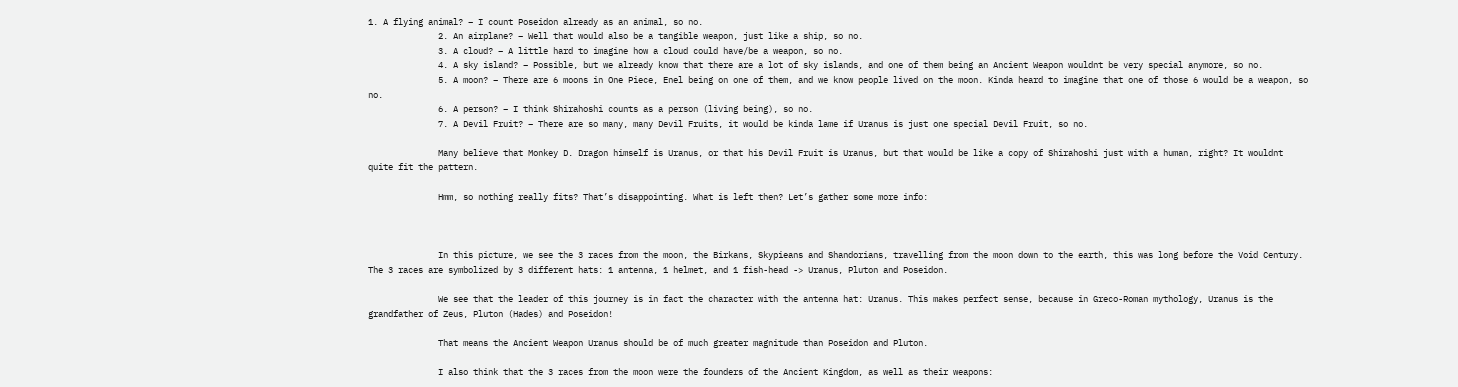1. A flying animal? – I count Poseidon already as an animal, so no.
              2. An airplane? – Well that would also be a tangible weapon, just like a ship, so no.
              3. A cloud? – A little hard to imagine how a cloud could have/be a weapon, so no.
              4. A sky island? – Possible, but we already know that there are a lot of sky islands, and one of them being an Ancient Weapon wouldnt be very special anymore, so no.
              5. A moon? – There are 6 moons in One Piece, Enel being on one of them, and we know people lived on the moon. Kinda heard to imagine that one of those 6 would be a weapon, so no.
              6. A person? – I think Shirahoshi counts as a person (living being), so no.
              7. A Devil Fruit? – There are so many, many Devil Fruits, it would be kinda lame if Uranus is just one special Devil Fruit, so no.

              Many believe that Monkey D. Dragon himself is Uranus, or that his Devil Fruit is Uranus, but that would be like a copy of Shirahoshi just with a human, right? It wouldnt quite fit the pattern.

              Hmm, so nothing really fits? That’s disappointing. What is left then? Let’s gather some more info:



              In this picture, we see the 3 races from the moon, the Birkans, Skypieans and Shandorians, travelling from the moon down to the earth, this was long before the Void Century. The 3 races are symbolized by 3 different hats: 1 antenna, 1 helmet, and 1 fish-head -> Uranus, Pluton and Poseidon.

              We see that the leader of this journey is in fact the character with the antenna hat: Uranus. This makes perfect sense, because in Greco-Roman mythology, Uranus is the grandfather of Zeus, Pluton (Hades) and Poseidon!

              That means the Ancient Weapon Uranus should be of much greater magnitude than Poseidon and Pluton.

              I also think that the 3 races from the moon were the founders of the Ancient Kingdom, as well as their weapons: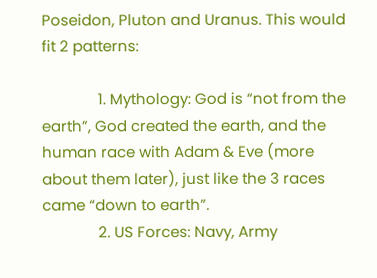Poseidon, Pluton and Uranus. This would fit 2 patterns:

              1. Mythology: God is “not from the earth”, God created the earth, and the human race with Adam & Eve (more about them later), just like the 3 races came “down to earth”.
              2. US Forces: Navy, Army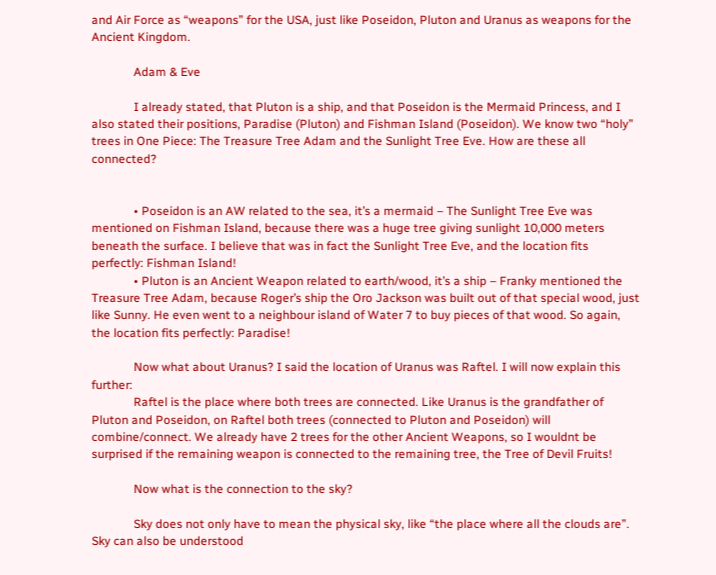and Air Force as “weapons” for the USA, just like Poseidon, Pluton and Uranus as weapons for the Ancient Kingdom.

              Adam & Eve

              I already stated, that Pluton is a ship, and that Poseidon is the Mermaid Princess, and I also stated their positions, Paradise (Pluton) and Fishman Island (Poseidon). We know two “holy” trees in One Piece: The Treasure Tree Adam and the Sunlight Tree Eve. How are these all connected?


              • Poseidon is an AW related to the sea, it’s a mermaid – The Sunlight Tree Eve was mentioned on Fishman Island, because there was a huge tree giving sunlight 10,000 meters beneath the surface. I believe that was in fact the Sunlight Tree Eve, and the location fits perfectly: Fishman Island!
              • Pluton is an Ancient Weapon related to earth/wood, it’s a ship – Franky mentioned the Treasure Tree Adam, because Roger’s ship the Oro Jackson was built out of that special wood, just like Sunny. He even went to a neighbour island of Water 7 to buy pieces of that wood. So again, the location fits perfectly: Paradise!

              Now what about Uranus? I said the location of Uranus was Raftel. I will now explain this further:
              Raftel is the place where both trees are connected. Like Uranus is the grandfather of Pluton and Poseidon, on Raftel both trees (connected to Pluton and Poseidon) will combine/connect. We already have 2 trees for the other Ancient Weapons, so I wouldnt be surprised if the remaining weapon is connected to the remaining tree, the Tree of Devil Fruits!

              Now what is the connection to the sky?

              Sky does not only have to mean the physical sky, like “the place where all the clouds are”. Sky can also be understood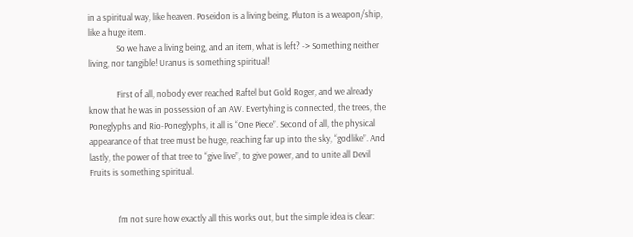in a spiritual way, like heaven. Poseidon is a living being, Pluton is a weapon/ship, like a huge item.
              So we have a living being, and an item, what is left? -> Something neither living, nor tangible! Uranus is something spiritual!

              First of all, nobody ever reached Raftel but Gold Roger, and we already know that he was in possession of an AW. Evertyhing is connected, the trees, the Poneglyphs and Rio-Poneglyphs, it all is “One Piece”. Second of all, the physical appearance of that tree must be huge, reaching far up into the sky, “godlike”. And lastly, the power of that tree to “give live”, to give power, and to unite all Devil Fruits is something spiritual.


              I’m not sure how exactly all this works out, but the simple idea is clear: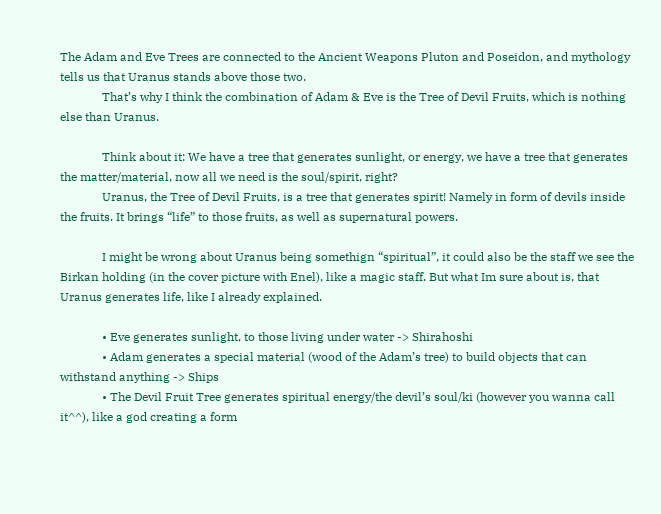The Adam and Eve Trees are connected to the Ancient Weapons Pluton and Poseidon, and mythology tells us that Uranus stands above those two.
              That’s why I think the combination of Adam & Eve is the Tree of Devil Fruits, which is nothing else than Uranus.

              Think about it: We have a tree that generates sunlight, or energy, we have a tree that generates the matter/material, now all we need is the soul/spirit, right?
              Uranus, the Tree of Devil Fruits, is a tree that generates spirit! Namely in form of devils inside the fruits. It brings “life” to those fruits, as well as supernatural powers.

              I might be wrong about Uranus being somethign “spiritual”, it could also be the staff we see the Birkan holding (in the cover picture with Enel), like a magic staff. But what Im sure about is, that Uranus generates life, like I already explained.

              • Eve generates sunlight, to those living under water -> Shirahoshi
              • Adam generates a special material (wood of the Adam’s tree) to build objects that can withstand anything -> Ships
              • The Devil Fruit Tree generates spiritual energy/the devil’s soul/ki (however you wanna call it^^), like a god creating a form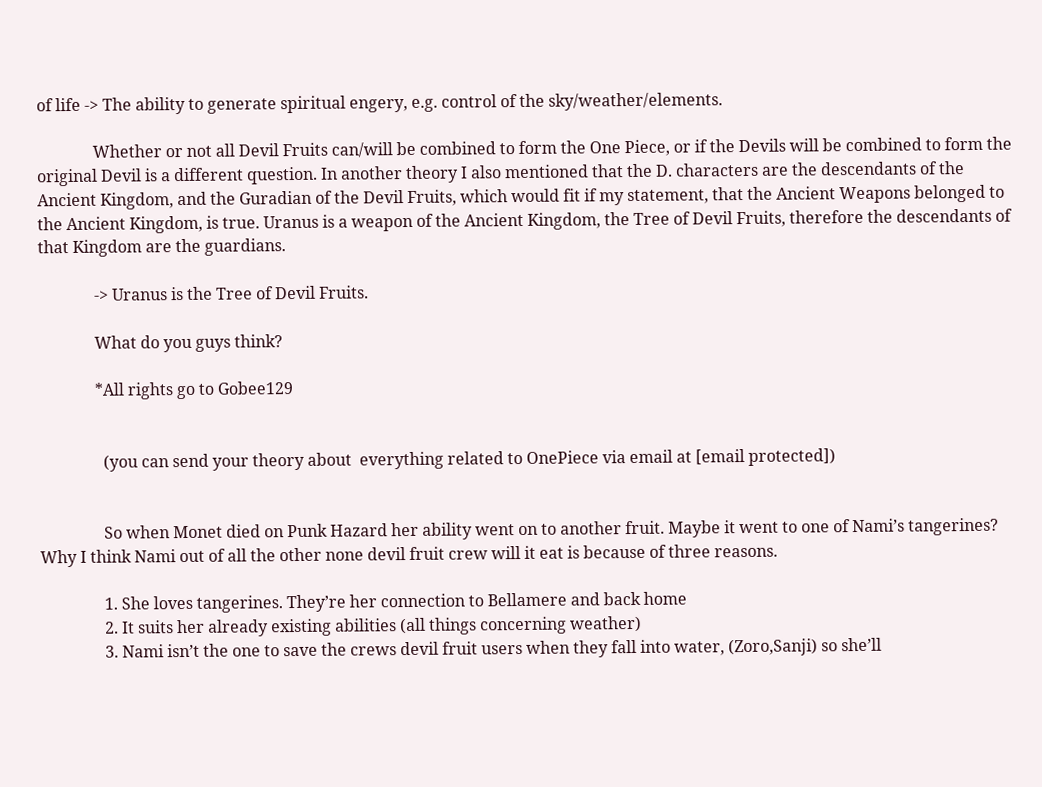of life -> The ability to generate spiritual engery, e.g. control of the sky/weather/elements.

              Whether or not all Devil Fruits can/will be combined to form the One Piece, or if the Devils will be combined to form the original Devil is a different question. In another theory I also mentioned that the D. characters are the descendants of the Ancient Kingdom, and the Guradian of the Devil Fruits, which would fit if my statement, that the Ancient Weapons belonged to the Ancient Kingdom, is true. Uranus is a weapon of the Ancient Kingdom, the Tree of Devil Fruits, therefore the descendants of that Kingdom are the guardians.

              -> Uranus is the Tree of Devil Fruits.

              What do you guys think?

              *All rights go to Gobee129


                (you can send your theory about  everything related to OnePiece via email at [email protected])


                So when Monet died on Punk Hazard her ability went on to another fruit. Maybe it went to one of Nami’s tangerines? Why I think Nami out of all the other none devil fruit crew will it eat is because of three reasons.

                1. She loves tangerines. They’re her connection to Bellamere and back home
                2. It suits her already existing abilities (all things concerning weather)
                3. Nami isn’t the one to save the crews devil fruit users when they fall into water, (Zoro,Sanji) so she’ll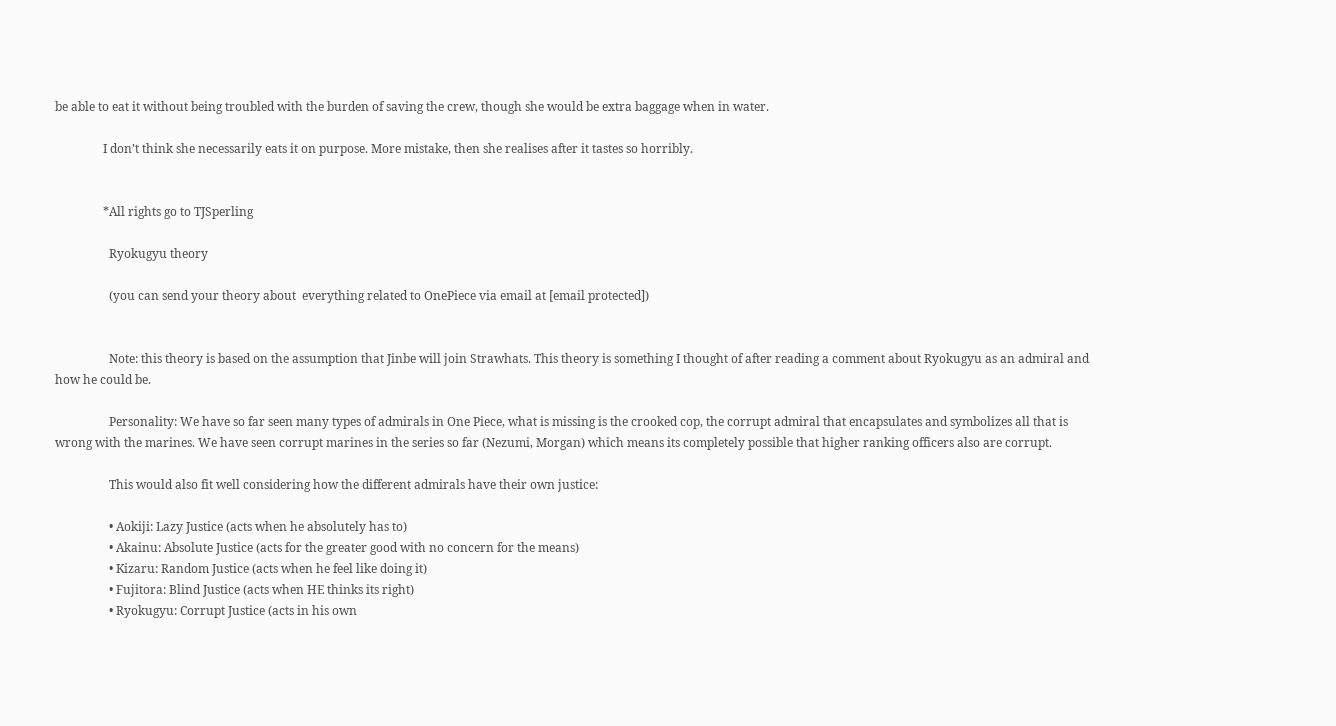be able to eat it without being troubled with the burden of saving the crew, though she would be extra baggage when in water.

                I don’t think she necessarily eats it on purpose. More mistake, then she realises after it tastes so horribly.


                *All rights go to TJSperling

                  Ryokugyu theory

                  (you can send your theory about  everything related to OnePiece via email at [email protected])


                  Note: this theory is based on the assumption that Jinbe will join Strawhats. This theory is something I thought of after reading a comment about Ryokugyu as an admiral and how he could be.

                  Personality: We have so far seen many types of admirals in One Piece, what is missing is the crooked cop, the corrupt admiral that encapsulates and symbolizes all that is wrong with the marines. We have seen corrupt marines in the series so far (Nezumi, Morgan) which means its completely possible that higher ranking officers also are corrupt.

                  This would also fit well considering how the different admirals have their own justice:

                  • Aokiji: Lazy Justice (acts when he absolutely has to)
                  • Akainu: Absolute Justice (acts for the greater good with no concern for the means)
                  • Kizaru: Random Justice (acts when he feel like doing it)
                  • Fujitora: Blind Justice (acts when HE thinks its right)
                  • Ryokugyu: Corrupt Justice (acts in his own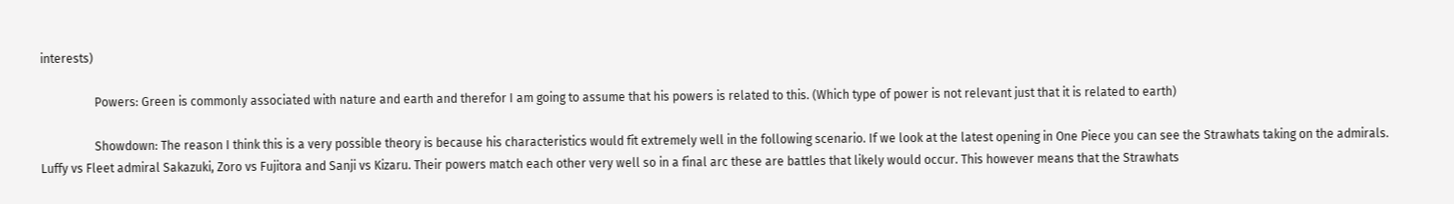interests)

                  Powers: Green is commonly associated with nature and earth and therefor I am going to assume that his powers is related to this. (Which type of power is not relevant just that it is related to earth)

                  Showdown: The reason I think this is a very possible theory is because his characteristics would fit extremely well in the following scenario. If we look at the latest opening in One Piece you can see the Strawhats taking on the admirals. Luffy vs Fleet admiral Sakazuki, Zoro vs Fujitora and Sanji vs Kizaru. Their powers match each other very well so in a final arc these are battles that likely would occur. This however means that the Strawhats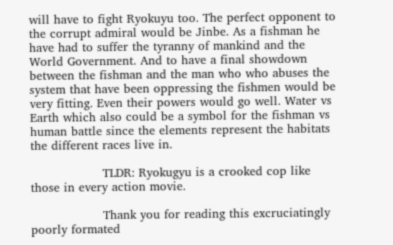will have to fight Ryokuyu too. The perfect opponent to the corrupt admiral would be Jinbe. As a fishman he have had to suffer the tyranny of mankind and the World Government. And to have a final showdown between the fishman and the man who who abuses the system that have been oppressing the fishmen would be very fitting. Even their powers would go well. Water vs Earth which also could be a symbol for the fishman vs human battle since the elements represent the habitats the different races live in.

                  TLDR: Ryokugyu is a crooked cop like those in every action movie.

                  Thank you for reading this excruciatingly poorly formated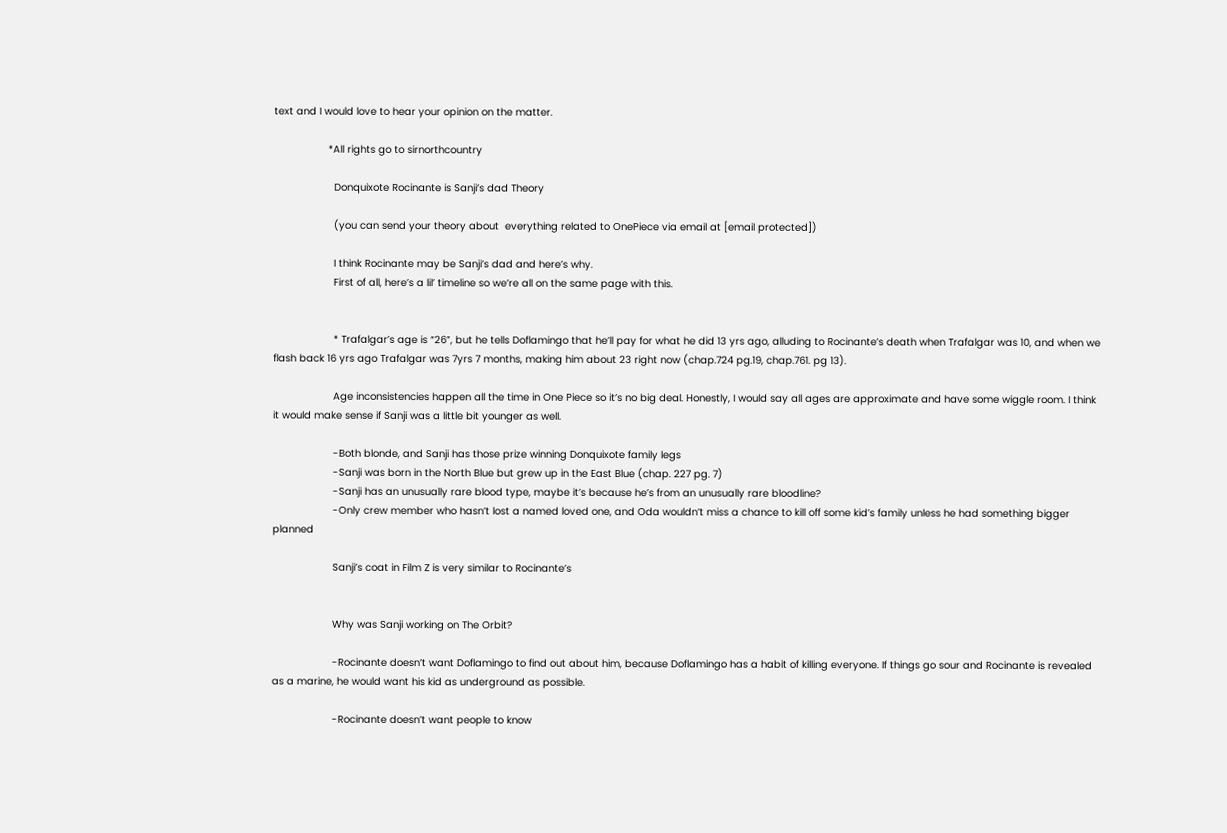text and I would love to hear your opinion on the matter.

                  *All rights go to sirnorthcountry

                    Donquixote Rocinante is Sanji’s dad Theory

                    (you can send your theory about  everything related to OnePiece via email at [email protected])

                    I think Rocinante may be Sanji’s dad and here’s why.
                    First of all, here’s a lil’ timeline so we’re all on the same page with this.


                    * Trafalgar’s age is “26”, but he tells Doflamingo that he’ll pay for what he did 13 yrs ago, alluding to Rocinante’s death when Trafalgar was 10, and when we flash back 16 yrs ago Trafalgar was 7yrs 7 months, making him about 23 right now (chap.724 pg.19, chap.761. pg 13).

                    Age inconsistencies happen all the time in One Piece so it’s no big deal. Honestly, I would say all ages are approximate and have some wiggle room. I think it would make sense if Sanji was a little bit younger as well.

                    -Both blonde, and Sanji has those prize winning Donquixote family legs
                    -Sanji was born in the North Blue but grew up in the East Blue (chap. 227 pg. 7)
                    -Sanji has an unusually rare blood type, maybe it’s because he’s from an unusually rare bloodline?
                    -Only crew member who hasn’t lost a named loved one, and Oda wouldn’t miss a chance to kill off some kid’s family unless he had something bigger planned

                    Sanji’s coat in Film Z is very similar to Rocinante’s


                    Why was Sanji working on The Orbit?

                    -Rocinante doesn’t want Doflamingo to find out about him, because Doflamingo has a habit of killing everyone. If things go sour and Rocinante is revealed as a marine, he would want his kid as underground as possible.

                    -Rocinante doesn’t want people to know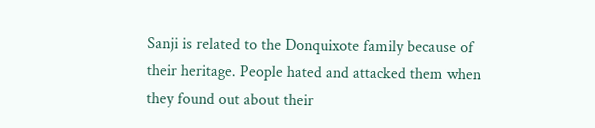Sanji is related to the Donquixote family because of their heritage. People hated and attacked them when they found out about their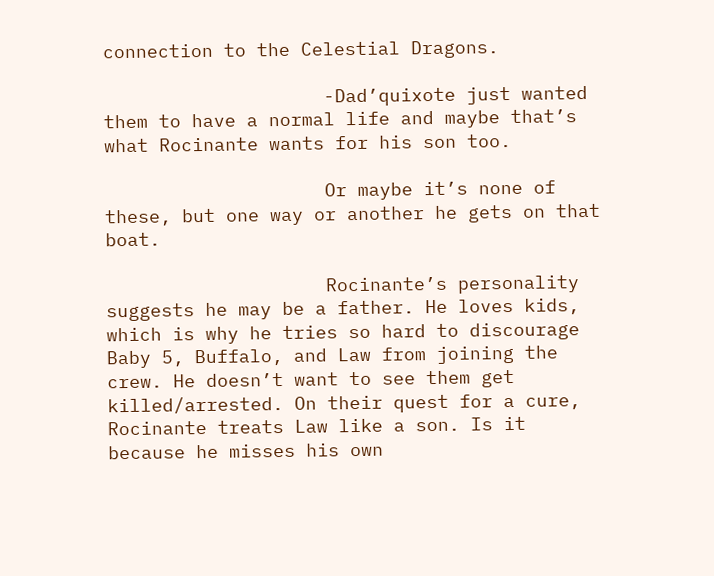connection to the Celestial Dragons.

                    -Dad’quixote just wanted them to have a normal life and maybe that’s what Rocinante wants for his son too.

                    Or maybe it’s none of these, but one way or another he gets on that boat.

                    Rocinante’s personality suggests he may be a father. He loves kids, which is why he tries so hard to discourage Baby 5, Buffalo, and Law from joining the crew. He doesn’t want to see them get killed/arrested. On their quest for a cure, Rocinante treats Law like a son. Is it because he misses his own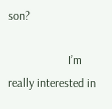son?

                    I’m really interested in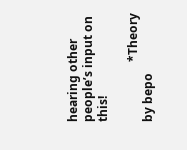hearing other people’s input on this!

                    *Theory by bepo